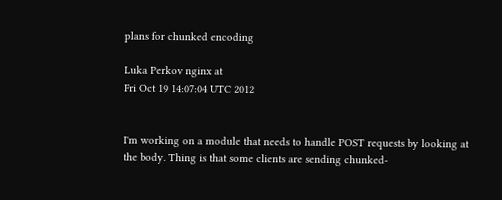plans for chunked encoding

Luka Perkov nginx at
Fri Oct 19 14:07:04 UTC 2012


I'm working on a module that needs to handle POST requests by looking at
the body. Thing is that some clients are sending chunked-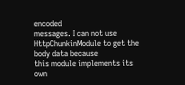encoded
messages. I can not use HttpChunkinModule to get the body data because
this module implements its own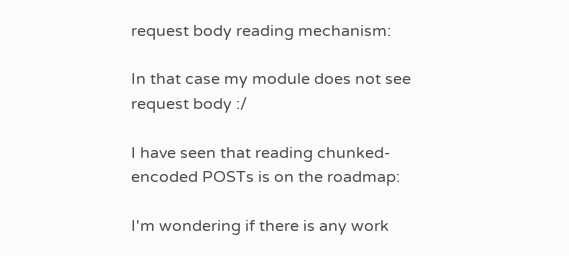request body reading mechanism:

In that case my module does not see request body :/

I have seen that reading chunked-encoded POSTs is on the roadmap:

I'm wondering if there is any work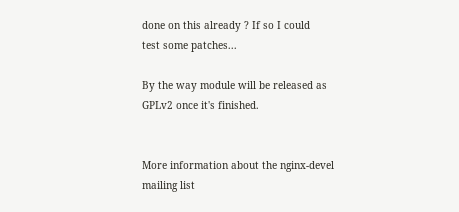done on this already ? If so I could
test some patches...

By the way module will be released as GPLv2 once it's finished.


More information about the nginx-devel mailing list